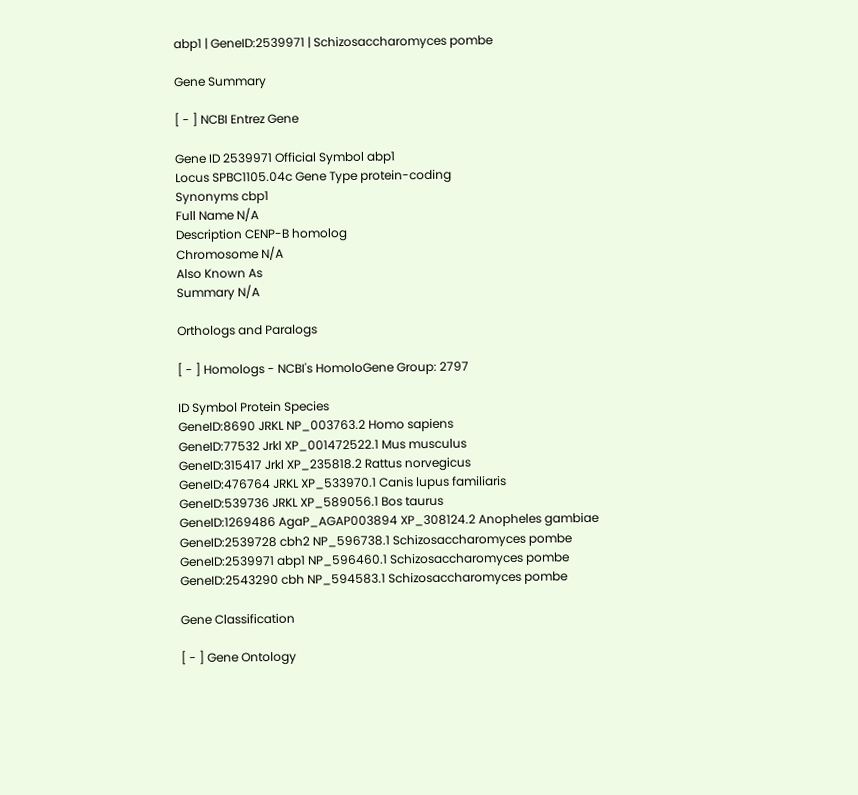abp1 | GeneID:2539971 | Schizosaccharomyces pombe

Gene Summary

[ - ] NCBI Entrez Gene

Gene ID 2539971 Official Symbol abp1
Locus SPBC1105.04c Gene Type protein-coding
Synonyms cbp1
Full Name N/A
Description CENP-B homolog
Chromosome N/A
Also Known As
Summary N/A

Orthologs and Paralogs

[ - ] Homologs - NCBI's HomoloGene Group: 2797

ID Symbol Protein Species
GeneID:8690 JRKL NP_003763.2 Homo sapiens
GeneID:77532 Jrkl XP_001472522.1 Mus musculus
GeneID:315417 Jrkl XP_235818.2 Rattus norvegicus
GeneID:476764 JRKL XP_533970.1 Canis lupus familiaris
GeneID:539736 JRKL XP_589056.1 Bos taurus
GeneID:1269486 AgaP_AGAP003894 XP_308124.2 Anopheles gambiae
GeneID:2539728 cbh2 NP_596738.1 Schizosaccharomyces pombe
GeneID:2539971 abp1 NP_596460.1 Schizosaccharomyces pombe
GeneID:2543290 cbh NP_594583.1 Schizosaccharomyces pombe

Gene Classification

[ - ] Gene Ontology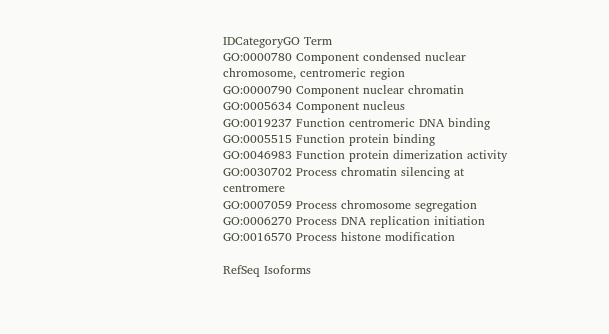IDCategoryGO Term
GO:0000780 Component condensed nuclear chromosome, centromeric region
GO:0000790 Component nuclear chromatin
GO:0005634 Component nucleus
GO:0019237 Function centromeric DNA binding
GO:0005515 Function protein binding
GO:0046983 Function protein dimerization activity
GO:0030702 Process chromatin silencing at centromere
GO:0007059 Process chromosome segregation
GO:0006270 Process DNA replication initiation
GO:0016570 Process histone modification

RefSeq Isoforms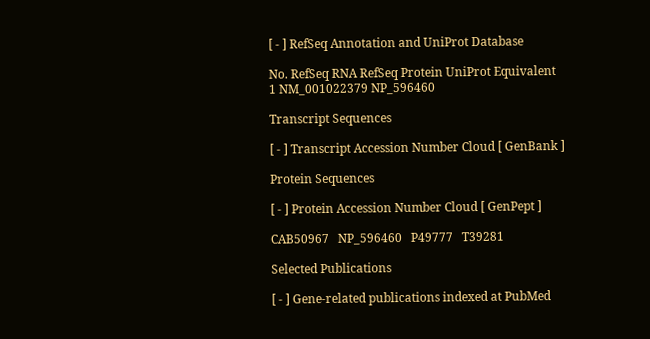[ - ] RefSeq Annotation and UniProt Database

No. RefSeq RNA RefSeq Protein UniProt Equivalent
1 NM_001022379 NP_596460

Transcript Sequences

[ - ] Transcript Accession Number Cloud [ GenBank ]

Protein Sequences

[ - ] Protein Accession Number Cloud [ GenPept ]

CAB50967   NP_596460   P49777   T39281

Selected Publications

[ - ] Gene-related publications indexed at PubMed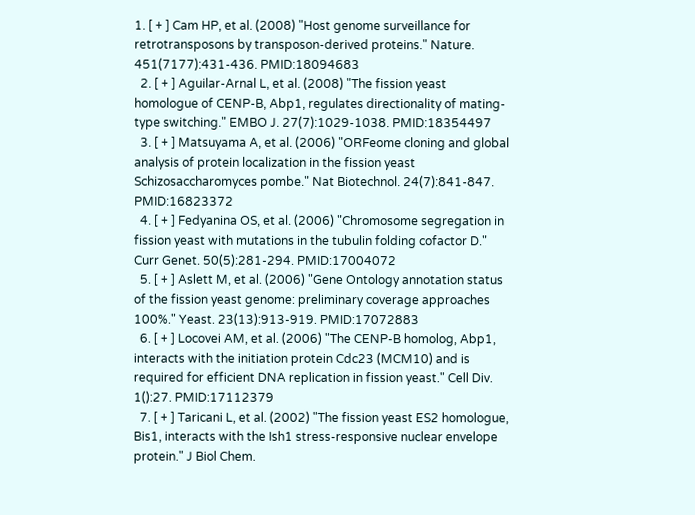1. [ + ] Cam HP, et al. (2008) "Host genome surveillance for retrotransposons by transposon-derived proteins." Nature. 451(7177):431-436. PMID:18094683
  2. [ + ] Aguilar-Arnal L, et al. (2008) "The fission yeast homologue of CENP-B, Abp1, regulates directionality of mating-type switching." EMBO J. 27(7):1029-1038. PMID:18354497
  3. [ + ] Matsuyama A, et al. (2006) "ORFeome cloning and global analysis of protein localization in the fission yeast Schizosaccharomyces pombe." Nat Biotechnol. 24(7):841-847. PMID:16823372
  4. [ + ] Fedyanina OS, et al. (2006) "Chromosome segregation in fission yeast with mutations in the tubulin folding cofactor D." Curr Genet. 50(5):281-294. PMID:17004072
  5. [ + ] Aslett M, et al. (2006) "Gene Ontology annotation status of the fission yeast genome: preliminary coverage approaches 100%." Yeast. 23(13):913-919. PMID:17072883
  6. [ + ] Locovei AM, et al. (2006) "The CENP-B homolog, Abp1, interacts with the initiation protein Cdc23 (MCM10) and is required for efficient DNA replication in fission yeast." Cell Div. 1():27. PMID:17112379
  7. [ + ] Taricani L, et al. (2002) "The fission yeast ES2 homologue, Bis1, interacts with the Ish1 stress-responsive nuclear envelope protein." J Biol Chem.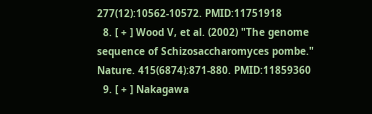277(12):10562-10572. PMID:11751918
  8. [ + ] Wood V, et al. (2002) "The genome sequence of Schizosaccharomyces pombe." Nature. 415(6874):871-880. PMID:11859360
  9. [ + ] Nakagawa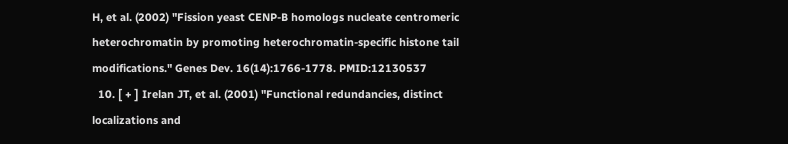H, et al. (2002) "Fission yeast CENP-B homologs nucleate centromeric heterochromatin by promoting heterochromatin-specific histone tail modifications." Genes Dev. 16(14):1766-1778. PMID:12130537
  10. [ + ] Irelan JT, et al. (2001) "Functional redundancies, distinct localizations and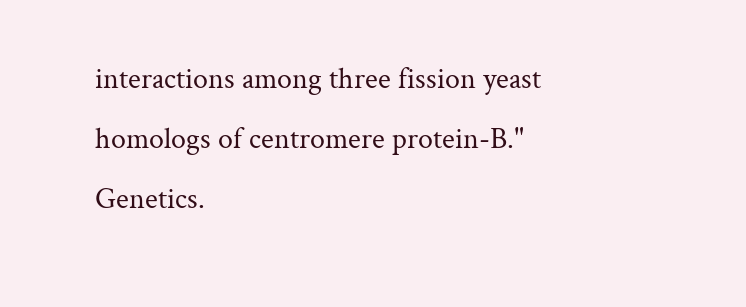interactions among three fission yeast homologs of centromere protein-B." Genetics.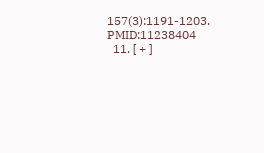157(3):1191-1203. PMID:11238404
  11. [ + ]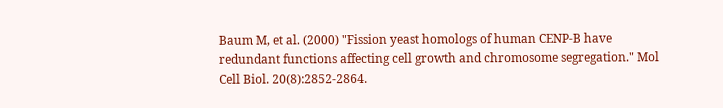Baum M, et al. (2000) "Fission yeast homologs of human CENP-B have redundant functions affecting cell growth and chromosome segregation." Mol Cell Biol. 20(8):2852-2864.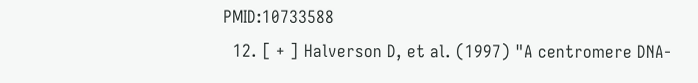PMID:10733588
  12. [ + ] Halverson D, et al. (1997) "A centromere DNA-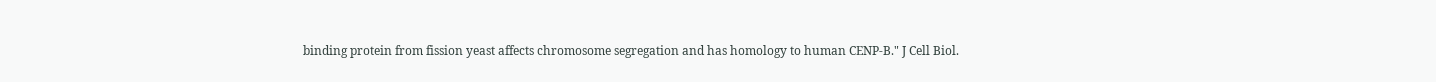binding protein from fission yeast affects chromosome segregation and has homology to human CENP-B." J Cell Biol.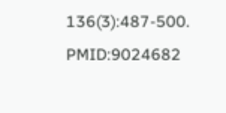136(3):487-500. PMID:9024682